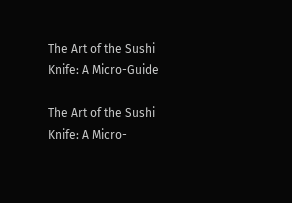The Art of the Sushi Knife: A Micro-Guide

The Art of the Sushi Knife: A Micro-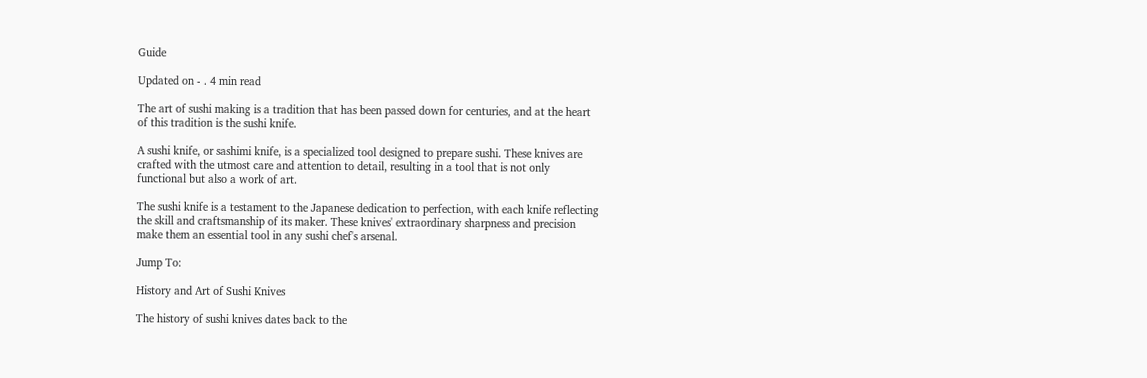Guide

Updated on - . 4 min read

The art of sushi making is a tradition that has been passed down for centuries, and at the heart of this tradition is the sushi knife.

A sushi knife, or sashimi knife, is a specialized tool designed to prepare sushi. These knives are crafted with the utmost care and attention to detail, resulting in a tool that is not only functional but also a work of art.

The sushi knife is a testament to the Japanese dedication to perfection, with each knife reflecting the skill and craftsmanship of its maker. These knives' extraordinary sharpness and precision make them an essential tool in any sushi chef's arsenal.

Jump To:

History and Art of Sushi Knives

The history of sushi knives dates back to the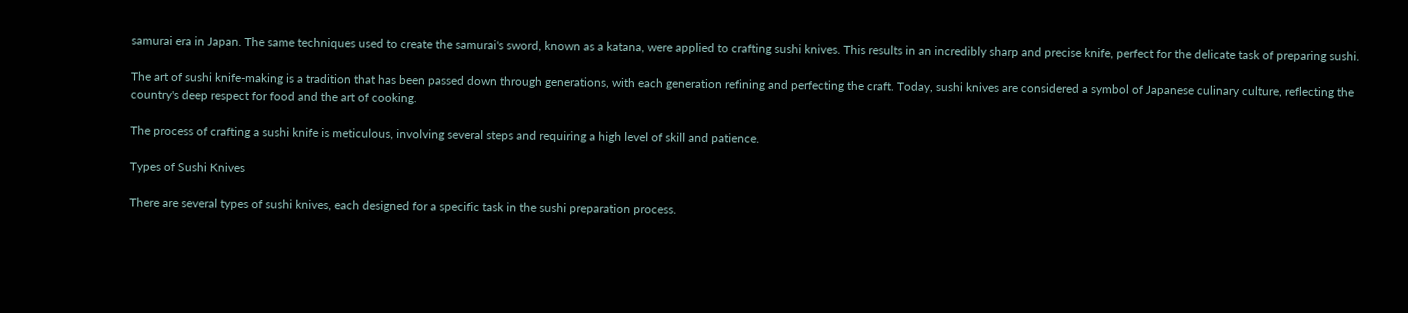samurai era in Japan. The same techniques used to create the samurai's sword, known as a katana, were applied to crafting sushi knives. This results in an incredibly sharp and precise knife, perfect for the delicate task of preparing sushi.

The art of sushi knife-making is a tradition that has been passed down through generations, with each generation refining and perfecting the craft. Today, sushi knives are considered a symbol of Japanese culinary culture, reflecting the country's deep respect for food and the art of cooking.

The process of crafting a sushi knife is meticulous, involving several steps and requiring a high level of skill and patience.

Types of Sushi Knives

There are several types of sushi knives, each designed for a specific task in the sushi preparation process.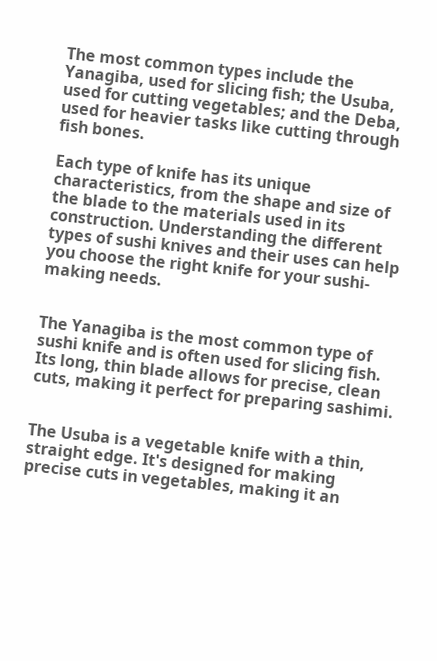The most common types include the Yanagiba, used for slicing fish; the Usuba, used for cutting vegetables; and the Deba, used for heavier tasks like cutting through fish bones.

Each type of knife has its unique characteristics, from the shape and size of the blade to the materials used in its construction. Understanding the different types of sushi knives and their uses can help you choose the right knife for your sushi-making needs.


The Yanagiba is the most common type of sushi knife and is often used for slicing fish. Its long, thin blade allows for precise, clean cuts, making it perfect for preparing sashimi.


The Usuba is a vegetable knife with a thin, straight edge. It's designed for making precise cuts in vegetables, making it an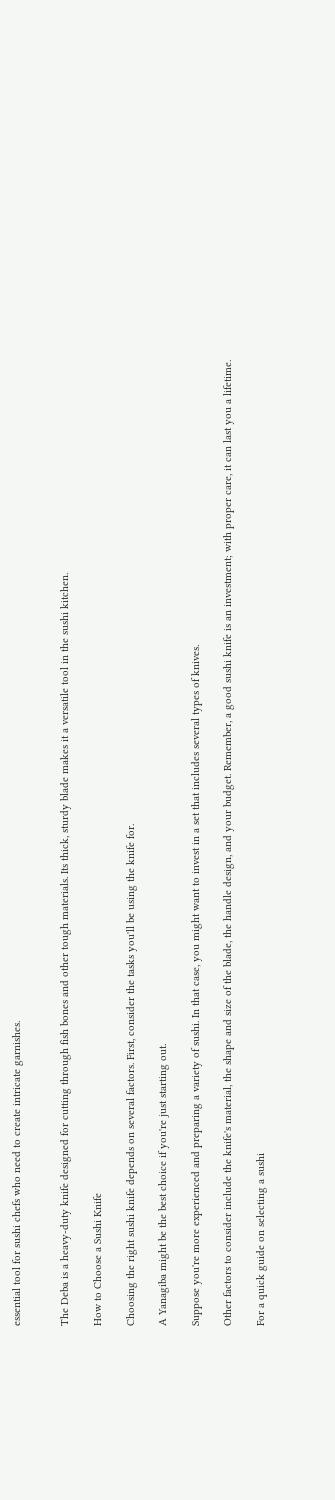essential tool for sushi chefs who need to create intricate garnishes.


The Deba is a heavy-duty knife designed for cutting through fish bones and other tough materials. Its thick, sturdy blade makes it a versatile tool in the sushi kitchen.

How to Choose a Sushi Knife

Choosing the right sushi knife depends on several factors. First, consider the tasks you'll be using the knife for.

A Yanagiba might be the best choice if you're just starting out.

Suppose you're more experienced and preparing a variety of sushi. In that case, you might want to invest in a set that includes several types of knives.

Other factors to consider include the knife's material, the shape and size of the blade, the handle design, and your budget. Remember, a good sushi knife is an investment; with proper care, it can last you a lifetime.

For a quick guide on selecting a sushi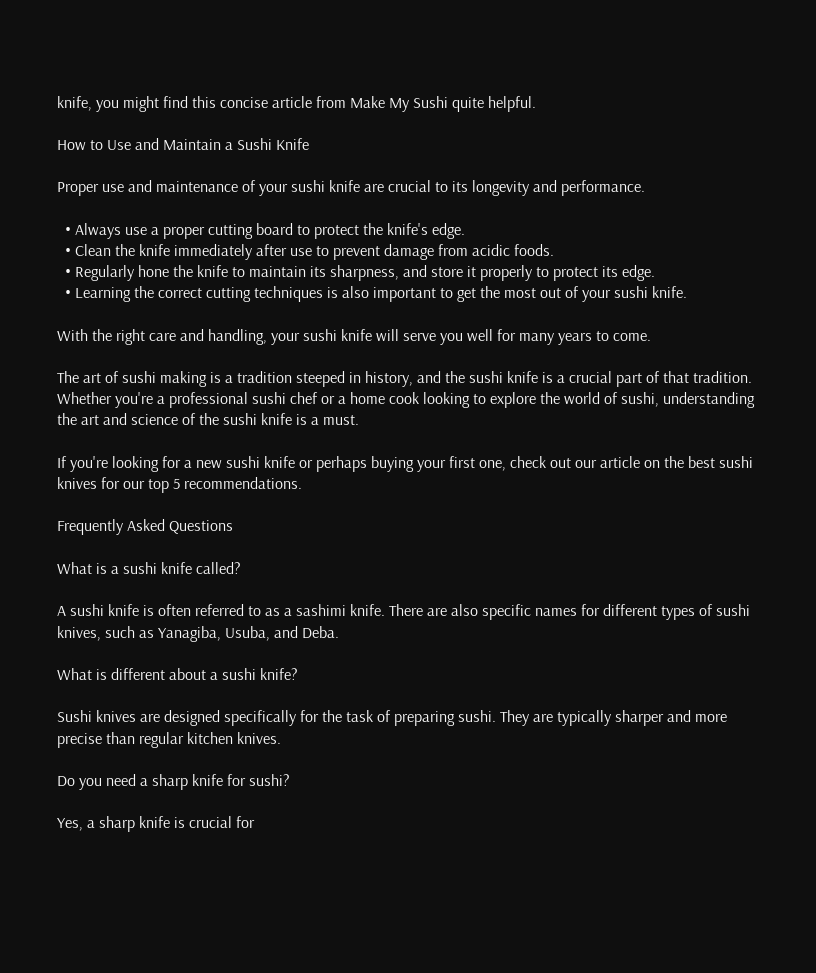knife, you might find this concise article from Make My Sushi quite helpful.

How to Use and Maintain a Sushi Knife

Proper use and maintenance of your sushi knife are crucial to its longevity and performance.

  • Always use a proper cutting board to protect the knife's edge.
  • Clean the knife immediately after use to prevent damage from acidic foods.
  • Regularly hone the knife to maintain its sharpness, and store it properly to protect its edge.
  • Learning the correct cutting techniques is also important to get the most out of your sushi knife.

With the right care and handling, your sushi knife will serve you well for many years to come.

The art of sushi making is a tradition steeped in history, and the sushi knife is a crucial part of that tradition. Whether you're a professional sushi chef or a home cook looking to explore the world of sushi, understanding the art and science of the sushi knife is a must.

If you're looking for a new sushi knife or perhaps buying your first one, check out our article on the best sushi knives for our top 5 recommendations.

Frequently Asked Questions

What is a sushi knife called?

A sushi knife is often referred to as a sashimi knife. There are also specific names for different types of sushi knives, such as Yanagiba, Usuba, and Deba.

What is different about a sushi knife?

Sushi knives are designed specifically for the task of preparing sushi. They are typically sharper and more precise than regular kitchen knives.

Do you need a sharp knife for sushi?

Yes, a sharp knife is crucial for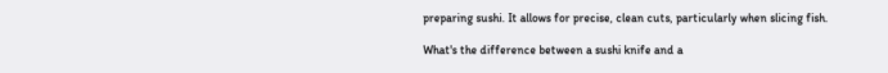preparing sushi. It allows for precise, clean cuts, particularly when slicing fish.

What's the difference between a sushi knife and a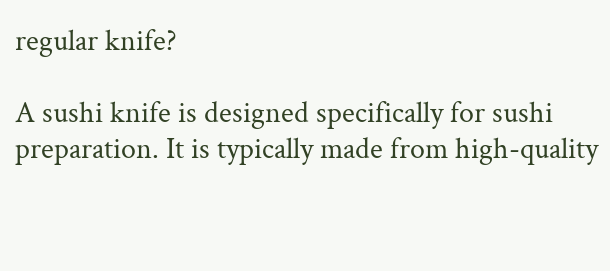regular knife?

A sushi knife is designed specifically for sushi preparation. It is typically made from high-quality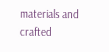materials and crafted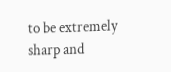to be extremely sharp and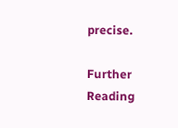precise.

Further Reading